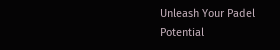Unleash Your Padel Potential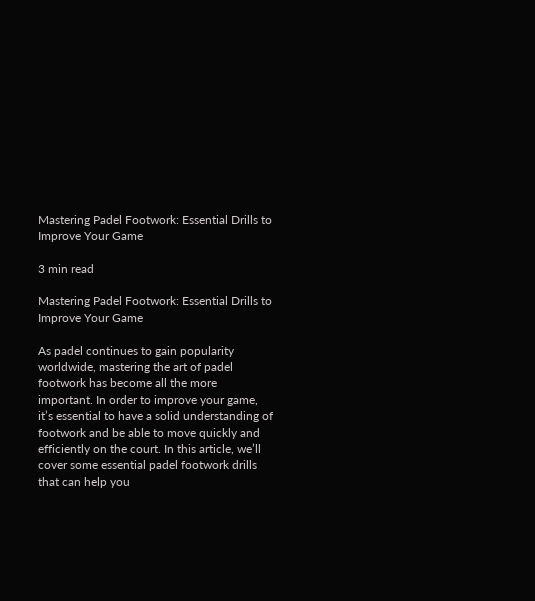Mastering Padel Footwork: Essential Drills to Improve Your Game

3 min read

Mastering Padel Footwork: Essential Drills to Improve Your Game

As padel continues to gain popularity worldwide, mastering the art of padel footwork has become all the more important. In order to improve your game, it’s essential to have a solid understanding of footwork and be able to move quickly and efficiently on the court. In this article, we’ll cover some essential padel footwork drills that can help you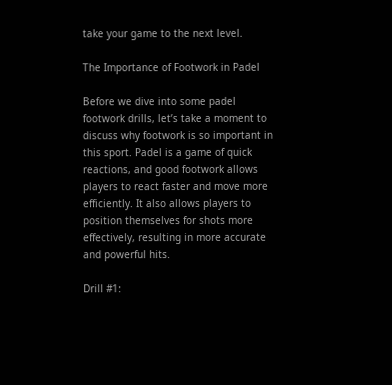take your game to the next level.

The Importance of Footwork in Padel

Before we dive into some padel footwork drills, let’s take a moment to discuss why footwork is so important in this sport. Padel is a game of quick reactions, and good footwork allows players to react faster and move more efficiently. It also allows players to position themselves for shots more effectively, resulting in more accurate and powerful hits.

Drill #1: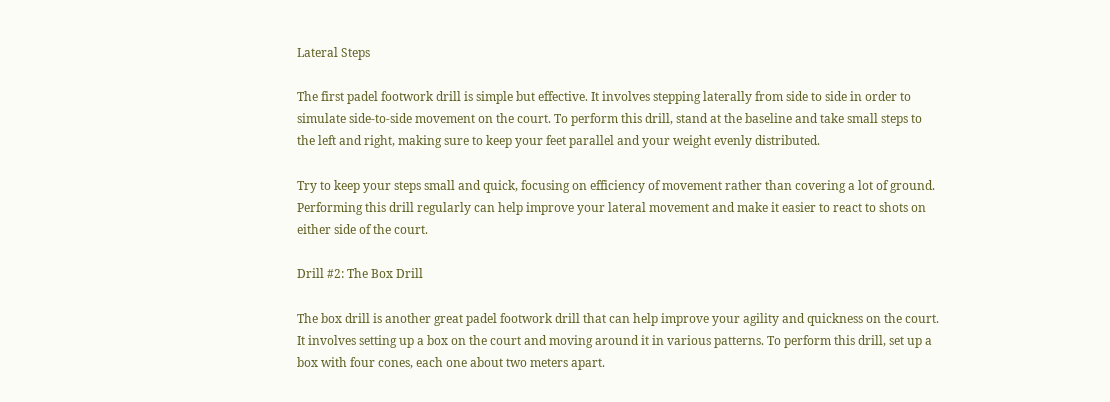Lateral Steps

The first padel footwork drill is simple but effective. It involves stepping laterally from side to side in order to simulate side-to-side movement on the court. To perform this drill, stand at the baseline and take small steps to the left and right, making sure to keep your feet parallel and your weight evenly distributed.

Try to keep your steps small and quick, focusing on efficiency of movement rather than covering a lot of ground. Performing this drill regularly can help improve your lateral movement and make it easier to react to shots on either side of the court.

Drill #2: The Box Drill

The box drill is another great padel footwork drill that can help improve your agility and quickness on the court. It involves setting up a box on the court and moving around it in various patterns. To perform this drill, set up a box with four cones, each one about two meters apart.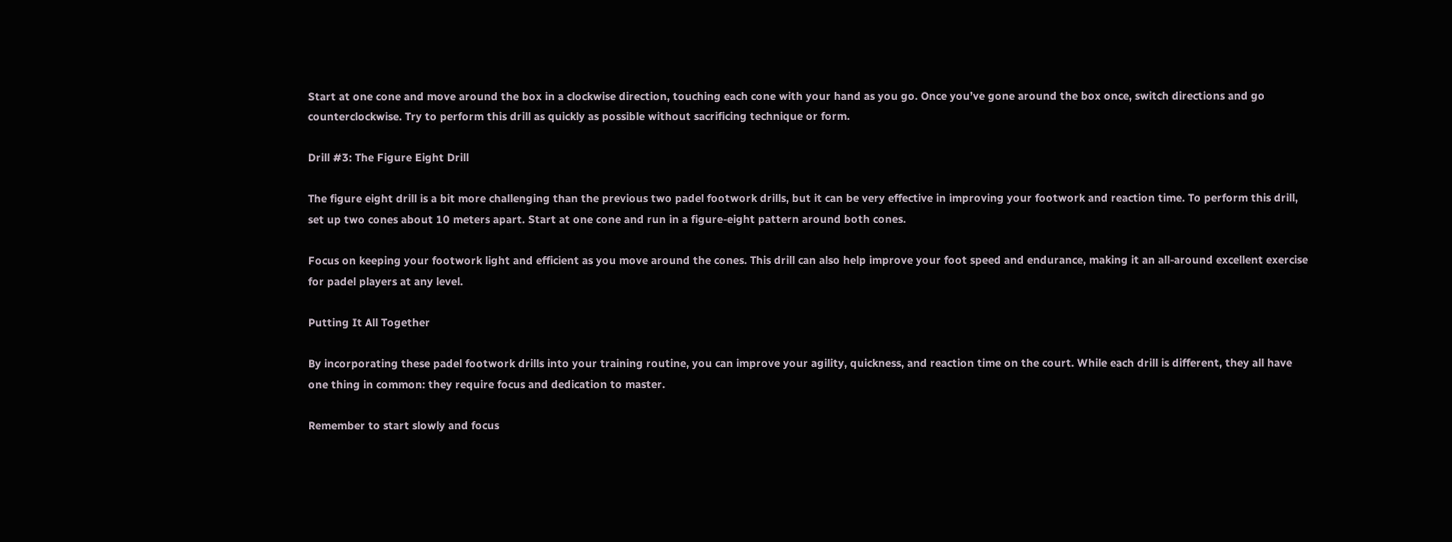Start at one cone and move around the box in a clockwise direction, touching each cone with your hand as you go. Once you’ve gone around the box once, switch directions and go counterclockwise. Try to perform this drill as quickly as possible without sacrificing technique or form.

Drill #3: The Figure Eight Drill

The figure eight drill is a bit more challenging than the previous two padel footwork drills, but it can be very effective in improving your footwork and reaction time. To perform this drill, set up two cones about 10 meters apart. Start at one cone and run in a figure-eight pattern around both cones.

Focus on keeping your footwork light and efficient as you move around the cones. This drill can also help improve your foot speed and endurance, making it an all-around excellent exercise for padel players at any level.

Putting It All Together

By incorporating these padel footwork drills into your training routine, you can improve your agility, quickness, and reaction time on the court. While each drill is different, they all have one thing in common: they require focus and dedication to master.

Remember to start slowly and focus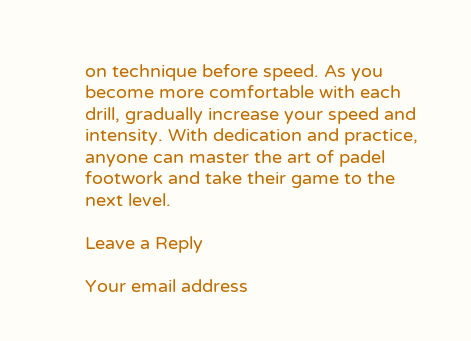on technique before speed. As you become more comfortable with each drill, gradually increase your speed and intensity. With dedication and practice, anyone can master the art of padel footwork and take their game to the next level.

Leave a Reply

Your email address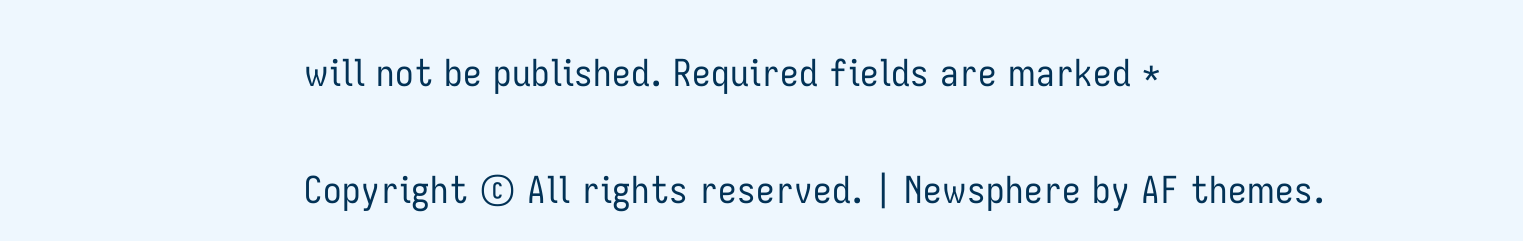will not be published. Required fields are marked *

Copyright © All rights reserved. | Newsphere by AF themes.